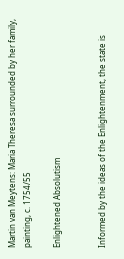Martin van Meytens: Maria Theresa surrounded by her family, painting, c. 1754/55

Enlightened Absolutism


Informed by the ideas of the Enlightenment, the state is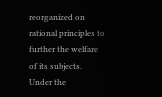reorganized on rational principles to further the welfare of its subjects. Under the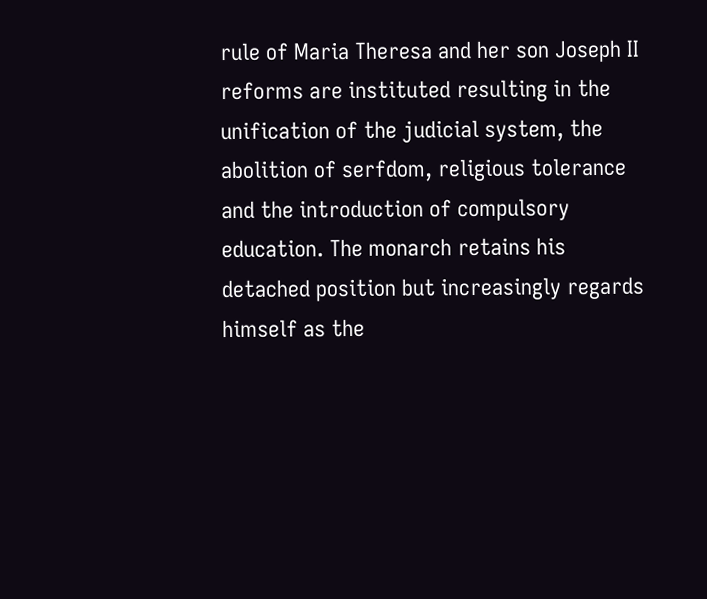rule of Maria Theresa and her son Joseph II reforms are instituted resulting in the unification of the judicial system, the abolition of serfdom, religious tolerance and the introduction of compulsory education. The monarch retains his detached position but increasingly regards himself as the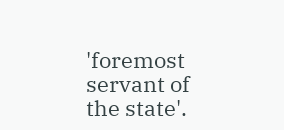'foremost servant of the state'.